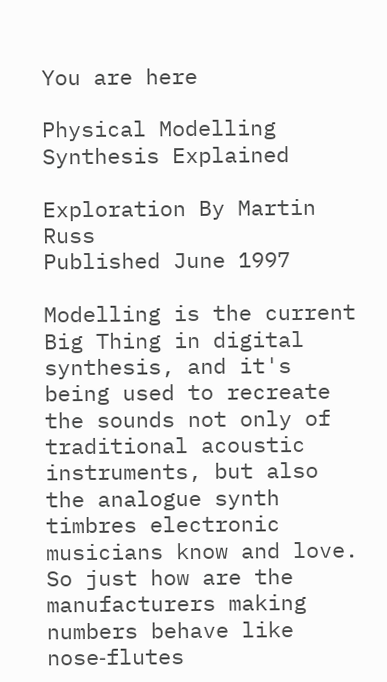You are here

Physical Modelling Synthesis Explained

Exploration By Martin Russ
Published June 1997

Modelling is the current Big Thing in digital synthesis, and it's being used to recreate the sounds not only of traditional acoustic instruments, but also the analogue synth timbres electronic musicians know and love. So just how are the manufacturers making numbers behave like nose‑flutes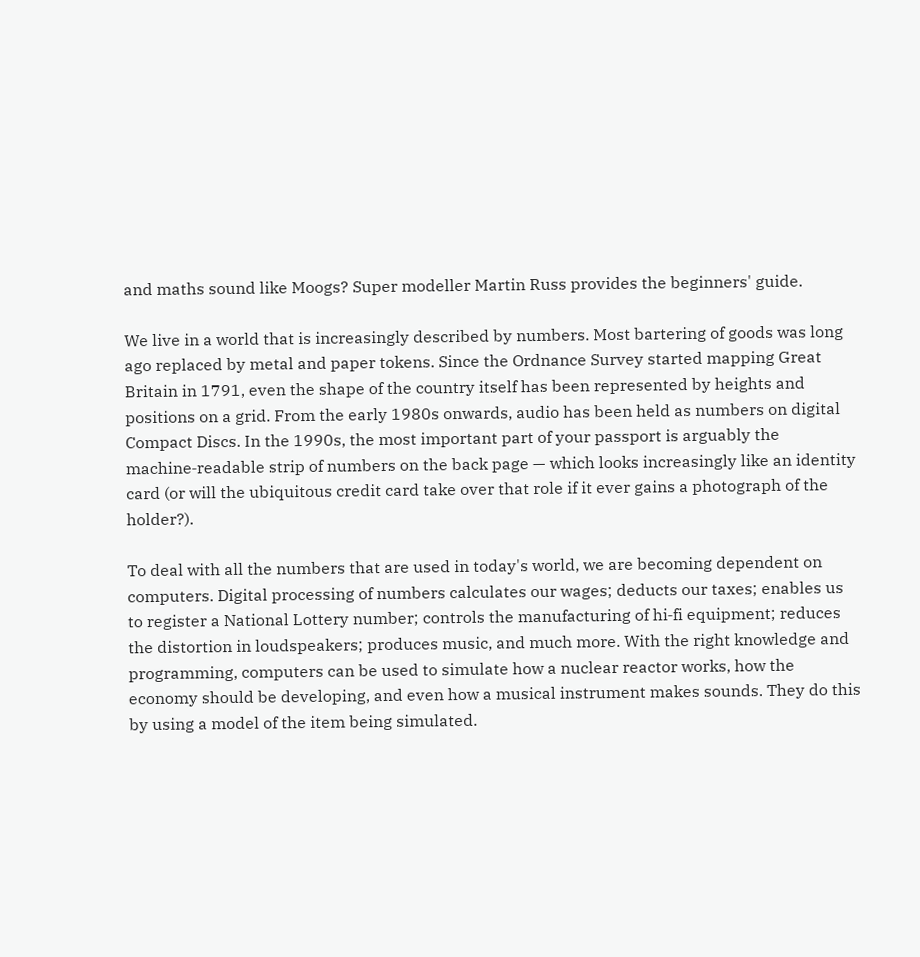and maths sound like Moogs? Super modeller Martin Russ provides the beginners' guide.

We live in a world that is increasingly described by numbers. Most bartering of goods was long ago replaced by metal and paper tokens. Since the Ordnance Survey started mapping Great Britain in 1791, even the shape of the country itself has been represented by heights and positions on a grid. From the early 1980s onwards, audio has been held as numbers on digital Compact Discs. In the 1990s, the most important part of your passport is arguably the machine‑readable strip of numbers on the back page — which looks increasingly like an identity card (or will the ubiquitous credit card take over that role if it ever gains a photograph of the holder?).

To deal with all the numbers that are used in today's world, we are becoming dependent on computers. Digital processing of numbers calculates our wages; deducts our taxes; enables us to register a National Lottery number; controls the manufacturing of hi‑fi equipment; reduces the distortion in loudspeakers; produces music, and much more. With the right knowledge and programming, computers can be used to simulate how a nuclear reactor works, how the economy should be developing, and even how a musical instrument makes sounds. They do this by using a model of the item being simulated.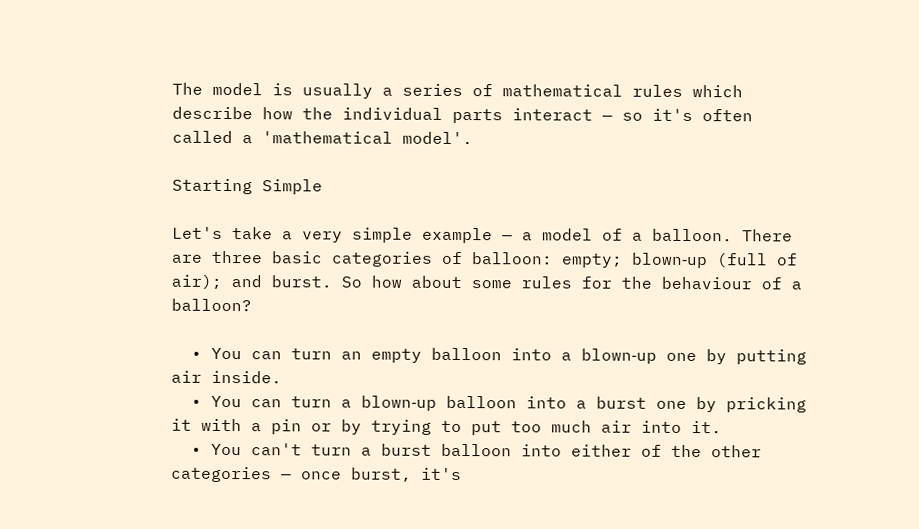The model is usually a series of mathematical rules which describe how the individual parts interact — so it's often called a 'mathematical model'.

Starting Simple

Let's take a very simple example — a model of a balloon. There are three basic categories of balloon: empty; blown‑up (full of air); and burst. So how about some rules for the behaviour of a balloon?

  • You can turn an empty balloon into a blown‑up one by putting air inside.
  • You can turn a blown‑up balloon into a burst one by pricking it with a pin or by trying to put too much air into it.
  • You can't turn a burst balloon into either of the other categories — once burst, it's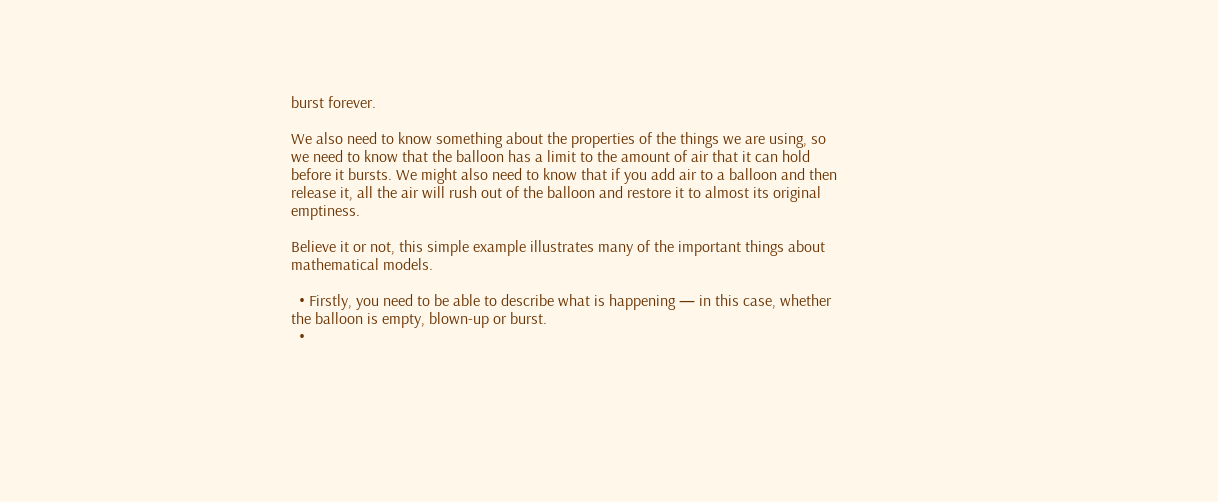burst forever.

We also need to know something about the properties of the things we are using, so we need to know that the balloon has a limit to the amount of air that it can hold before it bursts. We might also need to know that if you add air to a balloon and then release it, all the air will rush out of the balloon and restore it to almost its original emptiness.

Believe it or not, this simple example illustrates many of the important things about mathematical models.

  • Firstly, you need to be able to describe what is happening — in this case, whether the balloon is empty, blown‑up or burst.
  •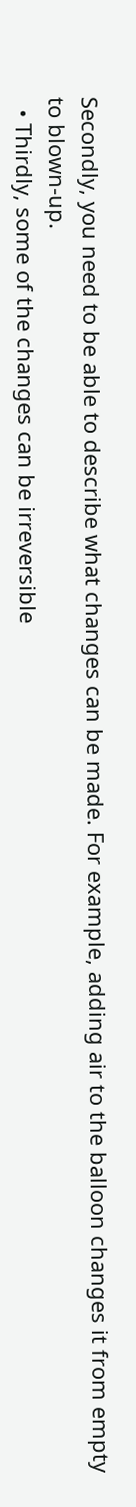Secondly, you need to be able to describe what changes can be made. For example, adding air to the balloon changes it from empty to blown‑up.
  • Thirdly, some of the changes can be irreversible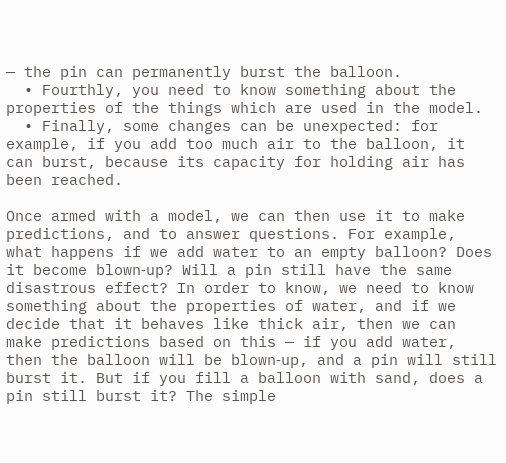— the pin can permanently burst the balloon.
  • Fourthly, you need to know something about the properties of the things which are used in the model.
  • Finally, some changes can be unexpected: for example, if you add too much air to the balloon, it can burst, because its capacity for holding air has been reached.

Once armed with a model, we can then use it to make predictions, and to answer questions. For example, what happens if we add water to an empty balloon? Does it become blown‑up? Will a pin still have the same disastrous effect? In order to know, we need to know something about the properties of water, and if we decide that it behaves like thick air, then we can make predictions based on this — if you add water, then the balloon will be blown‑up, and a pin will still burst it. But if you fill a balloon with sand, does a pin still burst it? The simple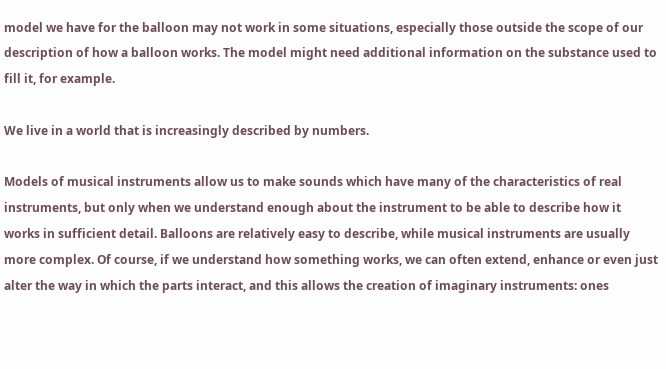model we have for the balloon may not work in some situations, especially those outside the scope of our description of how a balloon works. The model might need additional information on the substance used to fill it, for example.

We live in a world that is increasingly described by numbers.

Models of musical instruments allow us to make sounds which have many of the characteristics of real instruments, but only when we understand enough about the instrument to be able to describe how it works in sufficient detail. Balloons are relatively easy to describe, while musical instruments are usually more complex. Of course, if we understand how something works, we can often extend, enhance or even just alter the way in which the parts interact, and this allows the creation of imaginary instruments: ones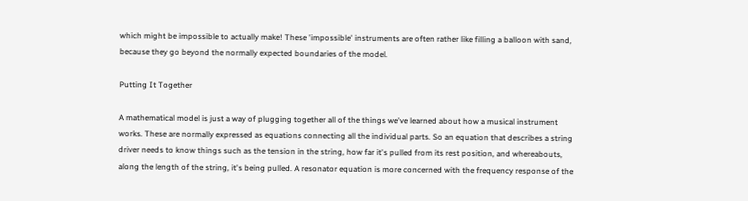which might be impossible to actually make! These 'impossible' instruments are often rather like filling a balloon with sand, because they go beyond the normally expected boundaries of the model.

Putting It Together

A mathematical model is just a way of plugging together all of the things we've learned about how a musical instrument works. These are normally expressed as equations connecting all the individual parts. So an equation that describes a string driver needs to know things such as the tension in the string, how far it's pulled from its rest position, and whereabouts, along the length of the string, it's being pulled. A resonator equation is more concerned with the frequency response of the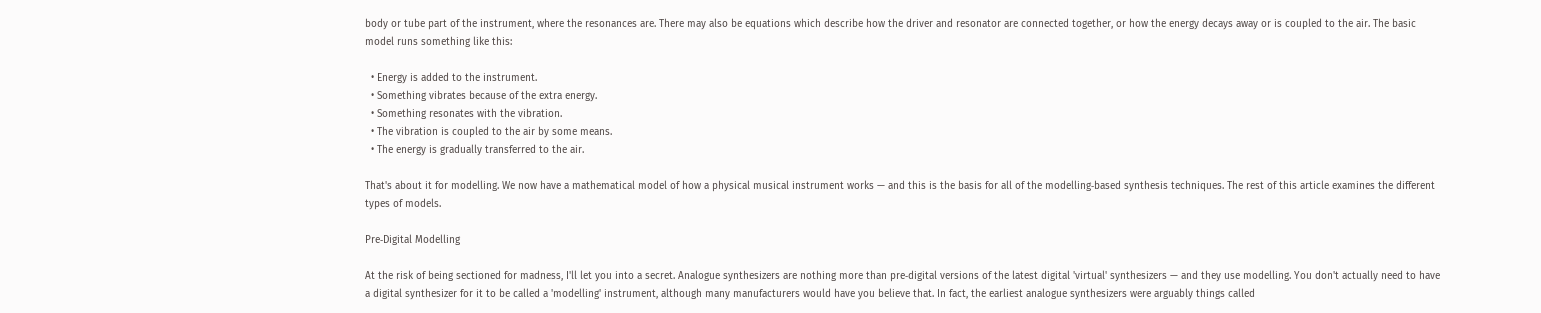body or tube part of the instrument, where the resonances are. There may also be equations which describe how the driver and resonator are connected together, or how the energy decays away or is coupled to the air. The basic model runs something like this:

  • Energy is added to the instrument.
  • Something vibrates because of the extra energy.
  • Something resonates with the vibration.
  • The vibration is coupled to the air by some means.
  • The energy is gradually transferred to the air.

That's about it for modelling. We now have a mathematical model of how a physical musical instrument works — and this is the basis for all of the modelling‑based synthesis techniques. The rest of this article examines the different types of models.

Pre‑Digital Modelling

At the risk of being sectioned for madness, I'll let you into a secret. Analogue synthesizers are nothing more than pre‑digital versions of the latest digital 'virtual' synthesizers — and they use modelling. You don't actually need to have a digital synthesizer for it to be called a 'modelling' instrument, although many manufacturers would have you believe that. In fact, the earliest analogue synthesizers were arguably things called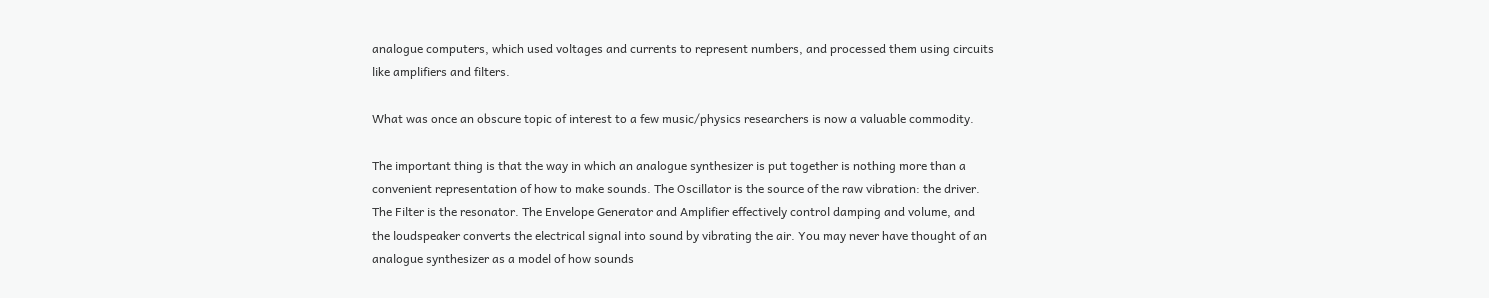analogue computers, which used voltages and currents to represent numbers, and processed them using circuits like amplifiers and filters.

What was once an obscure topic of interest to a few music/physics researchers is now a valuable commodity.

The important thing is that the way in which an analogue synthesizer is put together is nothing more than a convenient representation of how to make sounds. The Oscillator is the source of the raw vibration: the driver. The Filter is the resonator. The Envelope Generator and Amplifier effectively control damping and volume, and the loudspeaker converts the electrical signal into sound by vibrating the air. You may never have thought of an analogue synthesizer as a model of how sounds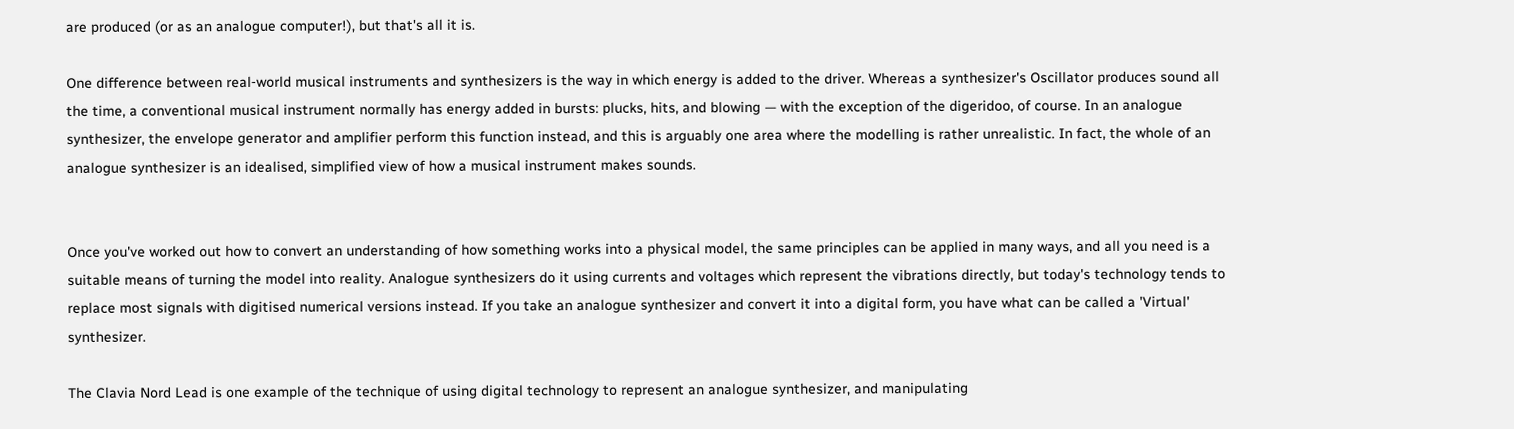are produced (or as an analogue computer!), but that's all it is.

One difference between real‑world musical instruments and synthesizers is the way in which energy is added to the driver. Whereas a synthesizer's Oscillator produces sound all the time, a conventional musical instrument normally has energy added in bursts: plucks, hits, and blowing — with the exception of the digeridoo, of course. In an analogue synthesizer, the envelope generator and amplifier perform this function instead, and this is arguably one area where the modelling is rather unrealistic. In fact, the whole of an analogue synthesizer is an idealised, simplified view of how a musical instrument makes sounds.


Once you've worked out how to convert an understanding of how something works into a physical model, the same principles can be applied in many ways, and all you need is a suitable means of turning the model into reality. Analogue synthesizers do it using currents and voltages which represent the vibrations directly, but today's technology tends to replace most signals with digitised numerical versions instead. If you take an analogue synthesizer and convert it into a digital form, you have what can be called a 'Virtual' synthesizer.

The Clavia Nord Lead is one example of the technique of using digital technology to represent an analogue synthesizer, and manipulating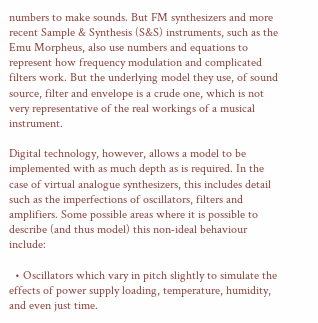numbers to make sounds. But FM synthesizers and more recent Sample & Synthesis (S&S) instruments, such as the Emu Morpheus, also use numbers and equations to represent how frequency modulation and complicated filters work. But the underlying model they use, of sound source, filter and envelope is a crude one, which is not very representative of the real workings of a musical instrument.

Digital technology, however, allows a model to be implemented with as much depth as is required. In the case of virtual analogue synthesizers, this includes detail such as the imperfections of oscillators, filters and amplifiers. Some possible areas where it is possible to describe (and thus model) this non‑ideal behaviour include:

  • Oscillators which vary in pitch slightly to simulate the effects of power supply loading, temperature, humidity, and even just time.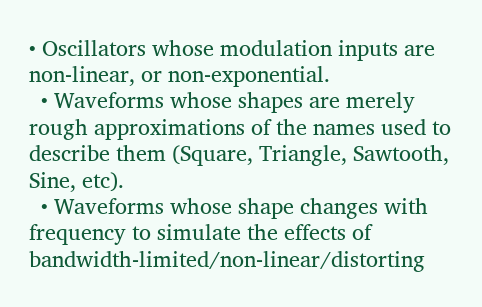• Oscillators whose modulation inputs are non‑linear, or non‑exponential.
  • Waveforms whose shapes are merely rough approximations of the names used to describe them (Square, Triangle, Sawtooth, Sine, etc).
  • Waveforms whose shape changes with frequency to simulate the effects of bandwidth‑limited/non‑linear/distorting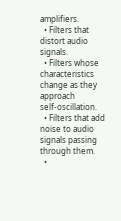amplifiers.
  • Filters that distort audio signals.
  • Filters whose characteristics change as they approach self‑oscillation.
  • Filters that add noise to audio signals passing through them.
  •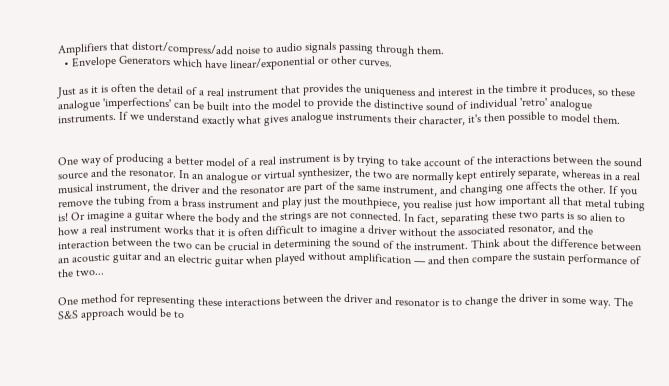Amplifiers that distort/compress/add noise to audio signals passing through them.
  • Envelope Generators which have linear/exponential or other curves.

Just as it is often the detail of a real instrument that provides the uniqueness and interest in the timbre it produces, so these analogue 'imperfections' can be built into the model to provide the distinctive sound of individual 'retro' analogue instruments. If we understand exactly what gives analogue instruments their character, it's then possible to model them.


One way of producing a better model of a real instrument is by trying to take account of the interactions between the sound source and the resonator. In an analogue or virtual synthesizer, the two are normally kept entirely separate, whereas in a real musical instrument, the driver and the resonator are part of the same instrument, and changing one affects the other. If you remove the tubing from a brass instrument and play just the mouthpiece, you realise just how important all that metal tubing is! Or imagine a guitar where the body and the strings are not connected. In fact, separating these two parts is so alien to how a real instrument works that it is often difficult to imagine a driver without the associated resonator, and the interaction between the two can be crucial in determining the sound of the instrument. Think about the difference between an acoustic guitar and an electric guitar when played without amplification — and then compare the sustain performance of the two...

One method for representing these interactions between the driver and resonator is to change the driver in some way. The S&S approach would be to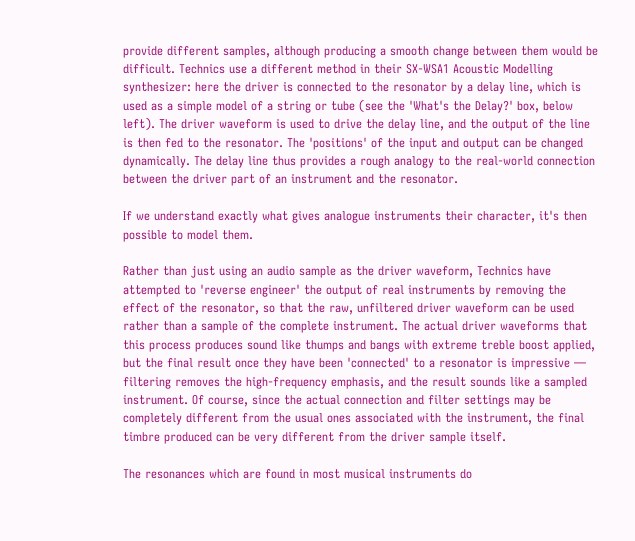provide different samples, although producing a smooth change between them would be difficult. Technics use a different method in their SX‑WSA1 Acoustic Modelling synthesizer: here the driver is connected to the resonator by a delay line, which is used as a simple model of a string or tube (see the 'What's the Delay?' box, below left). The driver waveform is used to drive the delay line, and the output of the line is then fed to the resonator. The 'positions' of the input and output can be changed dynamically. The delay line thus provides a rough analogy to the real‑world connection between the driver part of an instrument and the resonator.

If we understand exactly what gives analogue instruments their character, it's then possible to model them.

Rather than just using an audio sample as the driver waveform, Technics have attempted to 'reverse engineer' the output of real instruments by removing the effect of the resonator, so that the raw, unfiltered driver waveform can be used rather than a sample of the complete instrument. The actual driver waveforms that this process produces sound like thumps and bangs with extreme treble boost applied, but the final result once they have been 'connected' to a resonator is impressive — filtering removes the high‑frequency emphasis, and the result sounds like a sampled instrument. Of course, since the actual connection and filter settings may be completely different from the usual ones associated with the instrument, the final timbre produced can be very different from the driver sample itself.

The resonances which are found in most musical instruments do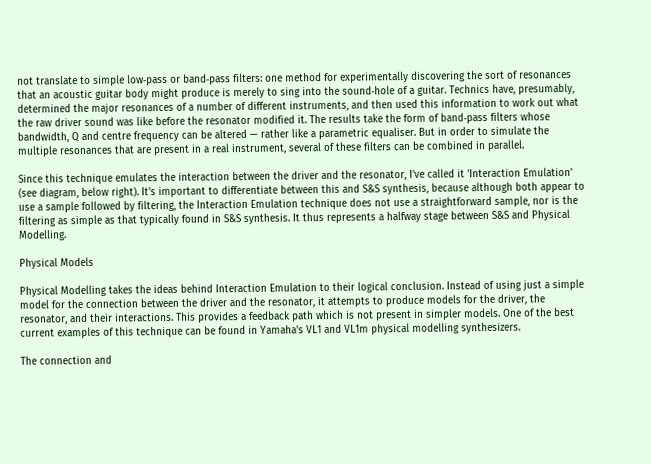not translate to simple low‑pass or band‑pass filters: one method for experimentally discovering the sort of resonances that an acoustic guitar body might produce is merely to sing into the sound‑hole of a guitar. Technics have, presumably, determined the major resonances of a number of different instruments, and then used this information to work out what the raw driver sound was like before the resonator modified it. The results take the form of band‑pass filters whose bandwidth, Q and centre frequency can be altered — rather like a parametric equaliser. But in order to simulate the multiple resonances that are present in a real instrument, several of these filters can be combined in parallel.

Since this technique emulates the interaction between the driver and the resonator, I've called it 'Interaction Emulation' (see diagram, below right). It's important to differentiate between this and S&S synthesis, because although both appear to use a sample followed by filtering, the Interaction Emulation technique does not use a straightforward sample, nor is the filtering as simple as that typically found in S&S synthesis. It thus represents a halfway stage between S&S and Physical Modelling.

Physical Models

Physical Modelling takes the ideas behind Interaction Emulation to their logical conclusion. Instead of using just a simple model for the connection between the driver and the resonator, it attempts to produce models for the driver, the resonator, and their interactions. This provides a feedback path which is not present in simpler models. One of the best current examples of this technique can be found in Yamaha's VL1 and VL1m physical modelling synthesizers.

The connection and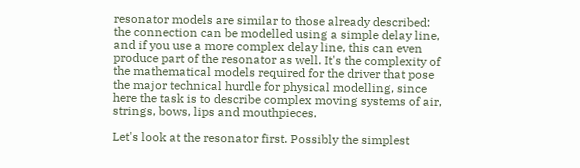resonator models are similar to those already described: the connection can be modelled using a simple delay line, and if you use a more complex delay line, this can even produce part of the resonator as well. It's the complexity of the mathematical models required for the driver that pose the major technical hurdle for physical modelling, since here the task is to describe complex moving systems of air, strings, bows, lips and mouthpieces.

Let's look at the resonator first. Possibly the simplest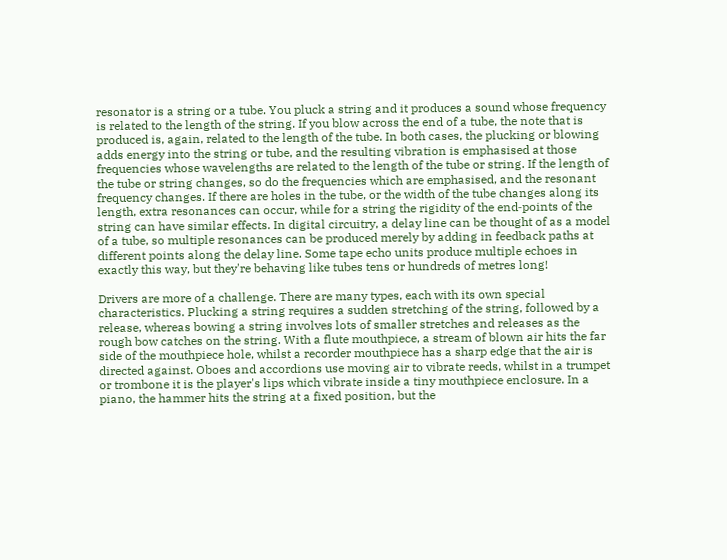resonator is a string or a tube. You pluck a string and it produces a sound whose frequency is related to the length of the string. If you blow across the end of a tube, the note that is produced is, again, related to the length of the tube. In both cases, the plucking or blowing adds energy into the string or tube, and the resulting vibration is emphasised at those frequencies whose wavelengths are related to the length of the tube or string. If the length of the tube or string changes, so do the frequencies which are emphasised, and the resonant frequency changes. If there are holes in the tube, or the width of the tube changes along its length, extra resonances can occur, while for a string the rigidity of the end‑points of the string can have similar effects. In digital circuitry, a delay line can be thought of as a model of a tube, so multiple resonances can be produced merely by adding in feedback paths at different points along the delay line. Some tape echo units produce multiple echoes in exactly this way, but they're behaving like tubes tens or hundreds of metres long!

Drivers are more of a challenge. There are many types, each with its own special characteristics. Plucking a string requires a sudden stretching of the string, followed by a release, whereas bowing a string involves lots of smaller stretches and releases as the rough bow catches on the string. With a flute mouthpiece, a stream of blown air hits the far side of the mouthpiece hole, whilst a recorder mouthpiece has a sharp edge that the air is directed against. Oboes and accordions use moving air to vibrate reeds, whilst in a trumpet or trombone it is the player's lips which vibrate inside a tiny mouthpiece enclosure. In a piano, the hammer hits the string at a fixed position, but the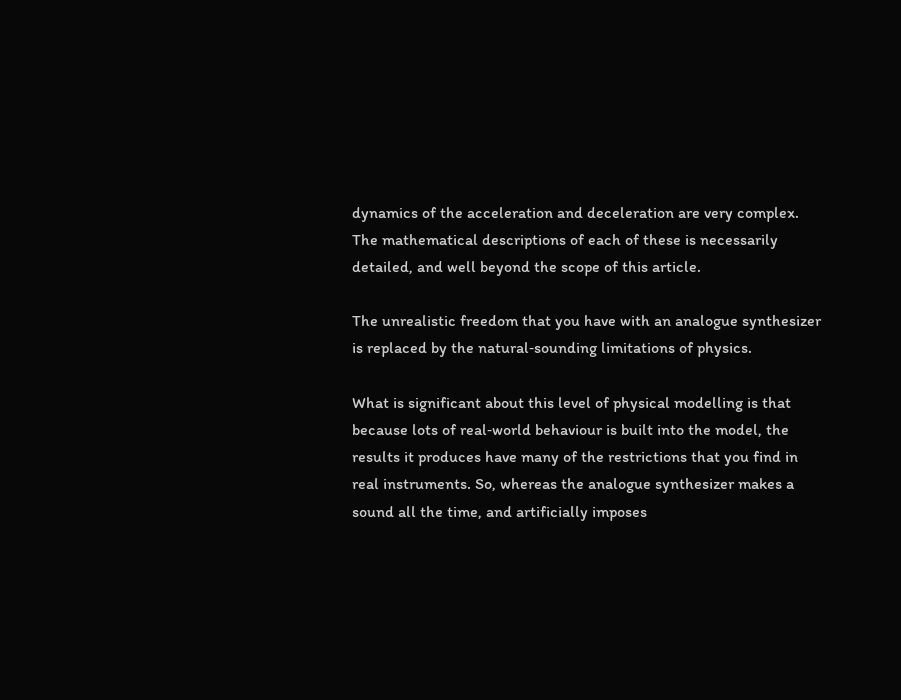dynamics of the acceleration and deceleration are very complex. The mathematical descriptions of each of these is necessarily detailed, and well beyond the scope of this article.

The unrealistic freedom that you have with an analogue synthesizer is replaced by the natural‑sounding limitations of physics.

What is significant about this level of physical modelling is that because lots of real‑world behaviour is built into the model, the results it produces have many of the restrictions that you find in real instruments. So, whereas the analogue synthesizer makes a sound all the time, and artificially imposes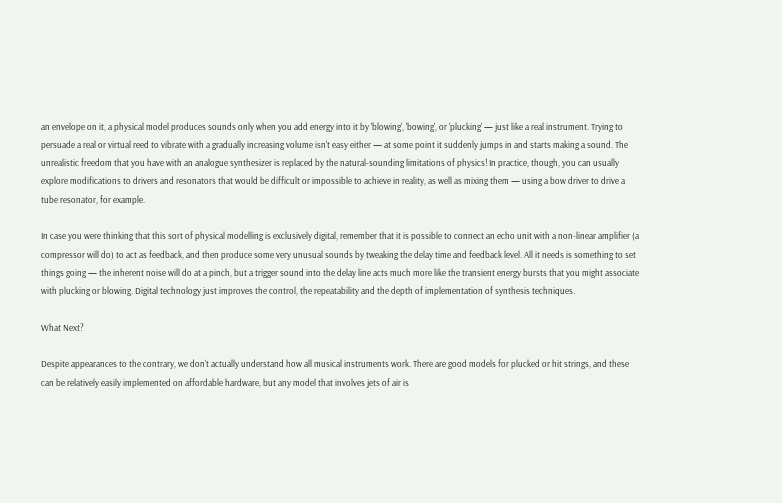an envelope on it, a physical model produces sounds only when you add energy into it by 'blowing', 'bowing', or 'plucking' — just like a real instrument. Trying to persuade a real or virtual reed to vibrate with a gradually increasing volume isn't easy either — at some point it suddenly jumps in and starts making a sound. The unrealistic freedom that you have with an analogue synthesizer is replaced by the natural‑sounding limitations of physics! In practice, though, you can usually explore modifications to drivers and resonators that would be difficult or impossible to achieve in reality, as well as mixing them — using a bow driver to drive a tube resonator, for example.

In case you were thinking that this sort of physical modelling is exclusively digital, remember that it is possible to connect an echo unit with a non‑linear amplifier (a compressor will do) to act as feedback, and then produce some very unusual sounds by tweaking the delay time and feedback level. All it needs is something to set things going — the inherent noise will do at a pinch, but a trigger sound into the delay line acts much more like the transient energy bursts that you might associate with plucking or blowing. Digital technology just improves the control, the repeatability and the depth of implementation of synthesis techniques.

What Next?

Despite appearances to the contrary, we don't actually understand how all musical instruments work. There are good models for plucked or hit strings, and these can be relatively easily implemented on affordable hardware, but any model that involves jets of air is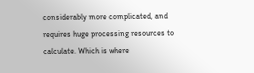considerably more complicated, and requires huge processing resources to calculate. Which is where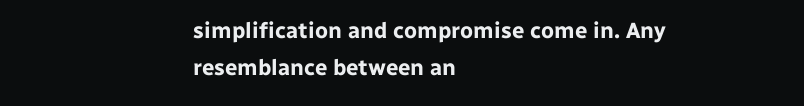simplification and compromise come in. Any resemblance between an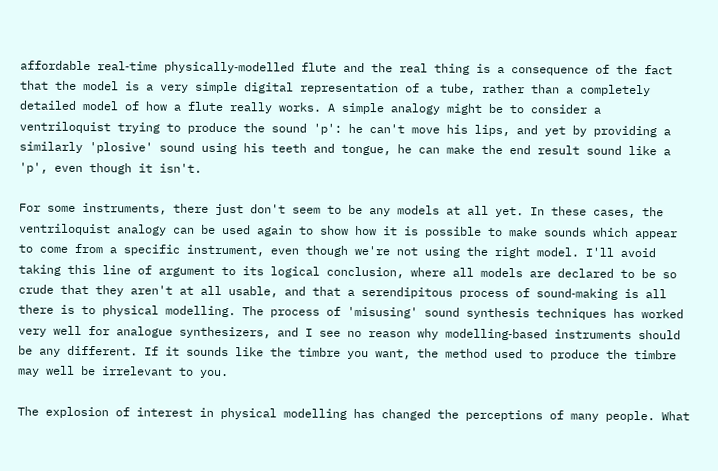affordable real‑time physically‑modelled flute and the real thing is a consequence of the fact that the model is a very simple digital representation of a tube, rather than a completely detailed model of how a flute really works. A simple analogy might be to consider a ventriloquist trying to produce the sound 'p': he can't move his lips, and yet by providing a similarly 'plosive' sound using his teeth and tongue, he can make the end result sound like a 'p', even though it isn't.

For some instruments, there just don't seem to be any models at all yet. In these cases, the ventriloquist analogy can be used again to show how it is possible to make sounds which appear to come from a specific instrument, even though we're not using the right model. I'll avoid taking this line of argument to its logical conclusion, where all models are declared to be so crude that they aren't at all usable, and that a serendipitous process of sound‑making is all there is to physical modelling. The process of 'misusing' sound synthesis techniques has worked very well for analogue synthesizers, and I see no reason why modelling‑based instruments should be any different. If it sounds like the timbre you want, the method used to produce the timbre may well be irrelevant to you.

The explosion of interest in physical modelling has changed the perceptions of many people. What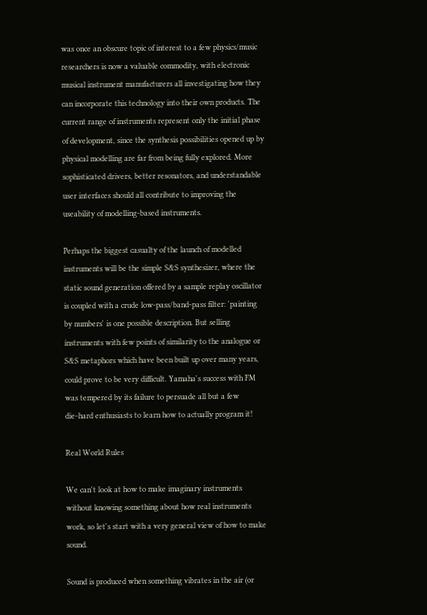was once an obscure topic of interest to a few physics/music researchers is now a valuable commodity, with electronic musical instrument manufacturers all investigating how they can incorporate this technology into their own products. The current range of instruments represent only the initial phase of development, since the synthesis possibilities opened up by physical modelling are far from being fully explored. More sophisticated drivers, better resonators, and understandable user interfaces should all contribute to improving the useability of modelling‑based instruments.

Perhaps the biggest casualty of the launch of modelled instruments will be the simple S&S synthesizer, where the static sound generation offered by a sample replay oscillator is coupled with a crude low‑pass/band‑pass filter: 'painting by numbers' is one possible description. But selling instruments with few points of similarity to the analogue or S&S metaphors which have been built up over many years, could prove to be very difficult. Yamaha's success with FM was tempered by its failure to persuade all but a few die‑hard enthusiasts to learn how to actually program it!

Real World Rules

We can't look at how to make imaginary instruments without knowing something about how real instruments work, so let's start with a very general view of how to make sound.

Sound is produced when something vibrates in the air (or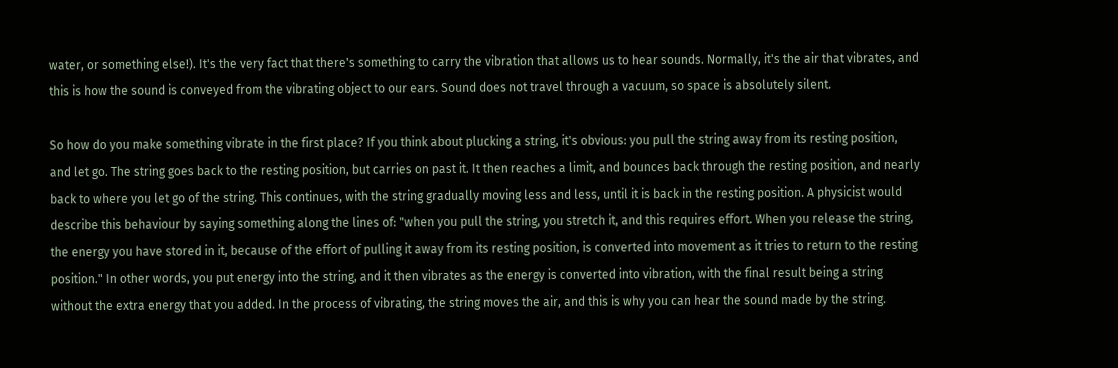water, or something else!). It's the very fact that there's something to carry the vibration that allows us to hear sounds. Normally, it's the air that vibrates, and this is how the sound is conveyed from the vibrating object to our ears. Sound does not travel through a vacuum, so space is absolutely silent.

So how do you make something vibrate in the first place? If you think about plucking a string, it's obvious: you pull the string away from its resting position, and let go. The string goes back to the resting position, but carries on past it. It then reaches a limit, and bounces back through the resting position, and nearly back to where you let go of the string. This continues, with the string gradually moving less and less, until it is back in the resting position. A physicist would describe this behaviour by saying something along the lines of: "when you pull the string, you stretch it, and this requires effort. When you release the string, the energy you have stored in it, because of the effort of pulling it away from its resting position, is converted into movement as it tries to return to the resting position." In other words, you put energy into the string, and it then vibrates as the energy is converted into vibration, with the final result being a string without the extra energy that you added. In the process of vibrating, the string moves the air, and this is why you can hear the sound made by the string.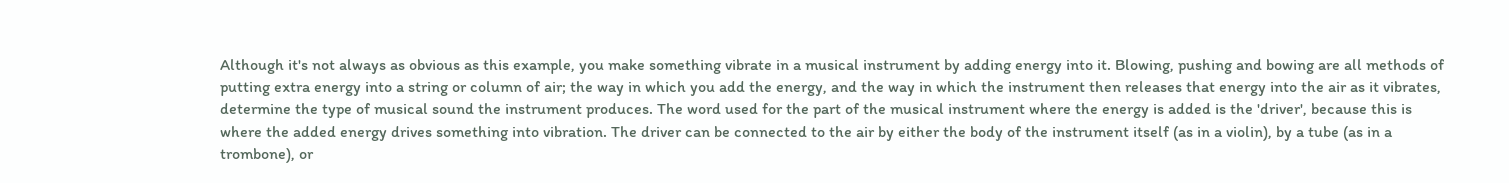Although it's not always as obvious as this example, you make something vibrate in a musical instrument by adding energy into it. Blowing, pushing and bowing are all methods of putting extra energy into a string or column of air; the way in which you add the energy, and the way in which the instrument then releases that energy into the air as it vibrates, determine the type of musical sound the instrument produces. The word used for the part of the musical instrument where the energy is added is the 'driver', because this is where the added energy drives something into vibration. The driver can be connected to the air by either the body of the instrument itself (as in a violin), by a tube (as in a trombone), or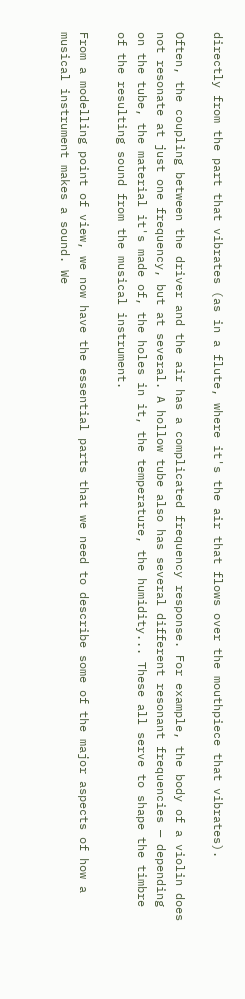directly from the part that vibrates (as in a flute, where it's the air that flows over the mouthpiece that vibrates).

Often, the coupling between the driver and the air has a complicated frequency response. For example, the body of a violin does not resonate at just one frequency, but at several. A hollow tube also has several different resonant frequencies — depending on the tube, the material it's made of, the holes in it, the temperature, the humidity... These all serve to shape the timbre of the resulting sound from the musical instrument.

From a modelling point of view, we now have the essential parts that we need to describe some of the major aspects of how a musical instrument makes a sound. We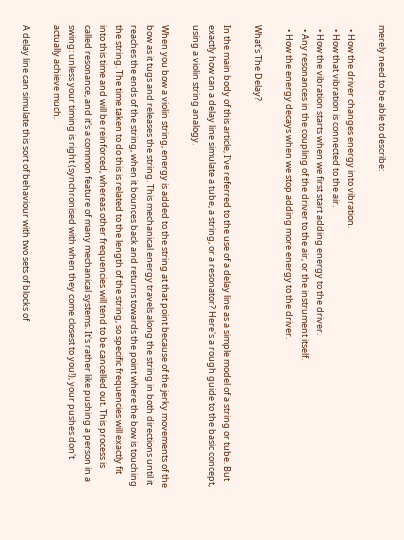merely need to be able to describe:

  • How the driver changes energy into vibration.
  • How that vibration is connected to the air.
  • How the vibration starts when we first start adding energy to the driver.
  • Any resonances in the coupling of the driver to the air, or the instrument itself.
  • How the energy decays when we stop adding more energy to the driver.

What's The Delay?

In the main body of this article, I've referred to the use of a delay line as a simple model of a string or tube. But exactly how can a delay line simulate a tube, a string, or a resonator? Here's a rough guide to the basic concept, using a violin string analogy.

When you bow a violin string, energy is added to the string at that point because of the jerky movements of the bow as it tugs and releases the string. This mechanical energy travels along the string in both directions until it reaches the ends of the string, when it bounces back and returns towards the point where the bow is touching the string. The time taken to do this is related to the length of the string, so specific frequencies will exactly fit into this time and will be reinforced, whereas other frequencies will tend to be cancelled out. This process is called resonance, and it's a common feature of many mechanical systems. It's rather like pushing a person in a swing: unless your timing is right (synchronised with when they come closest to you!), your pushes don't actually achieve much.

A delay line can simulate this sort of behaviour with two sets of blocks of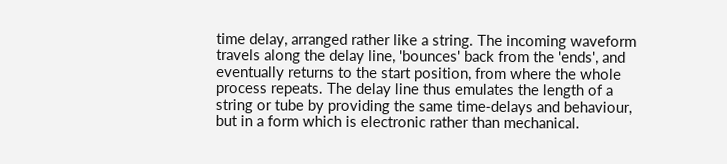time delay, arranged rather like a string. The incoming waveform travels along the delay line, 'bounces' back from the 'ends', and eventually returns to the start position, from where the whole process repeats. The delay line thus emulates the length of a string or tube by providing the same time‑delays and behaviour, but in a form which is electronic rather than mechanical.